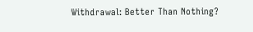Withdrawal: Better Than Nothing?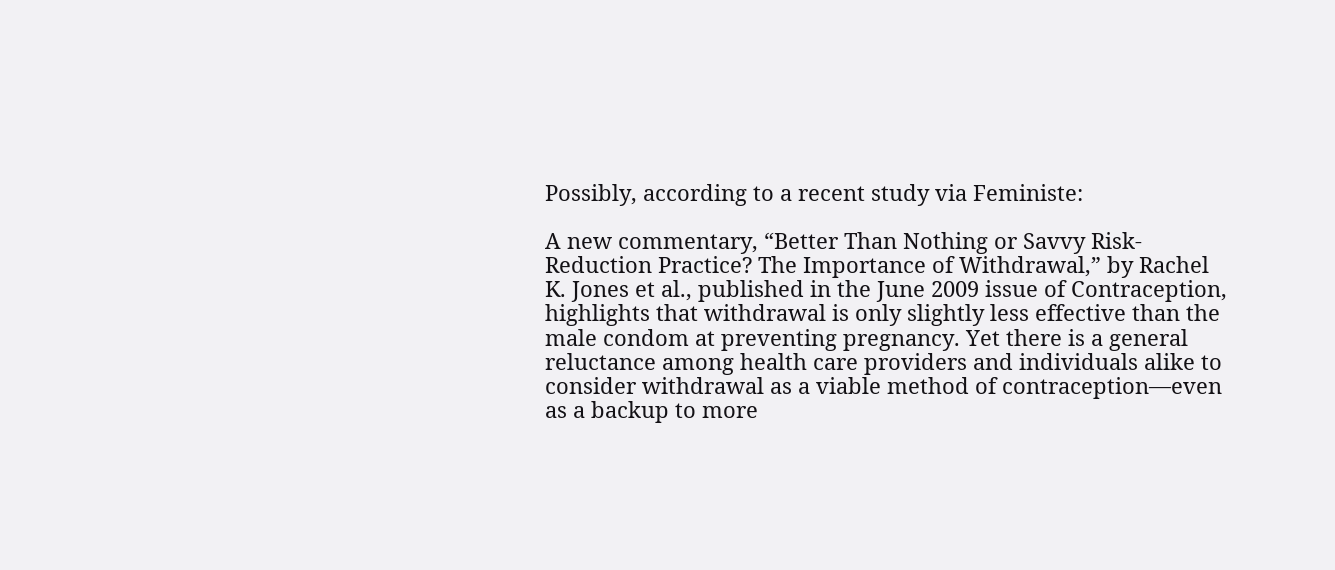Possibly, according to a recent study via Feministe:

A new commentary, “Better Than Nothing or Savvy Risk-Reduction Practice? The Importance of Withdrawal,” by Rachel K. Jones et al., published in the June 2009 issue of Contraception, highlights that withdrawal is only slightly less effective than the male condom at preventing pregnancy. Yet there is a general reluctance among health care providers and individuals alike to consider withdrawal as a viable method of contraception—even as a backup to more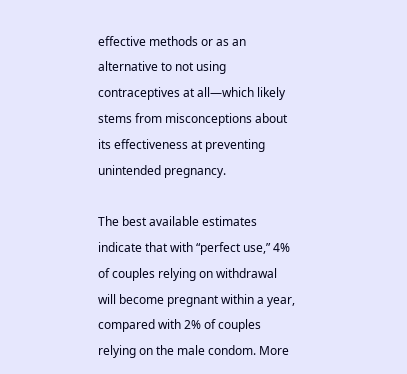effective methods or as an alternative to not using contraceptives at all—which likely stems from misconceptions about its effectiveness at preventing unintended pregnancy.

The best available estimates indicate that with “perfect use,” 4% of couples relying on withdrawal will become pregnant within a year, compared with 2% of couples relying on the male condom. More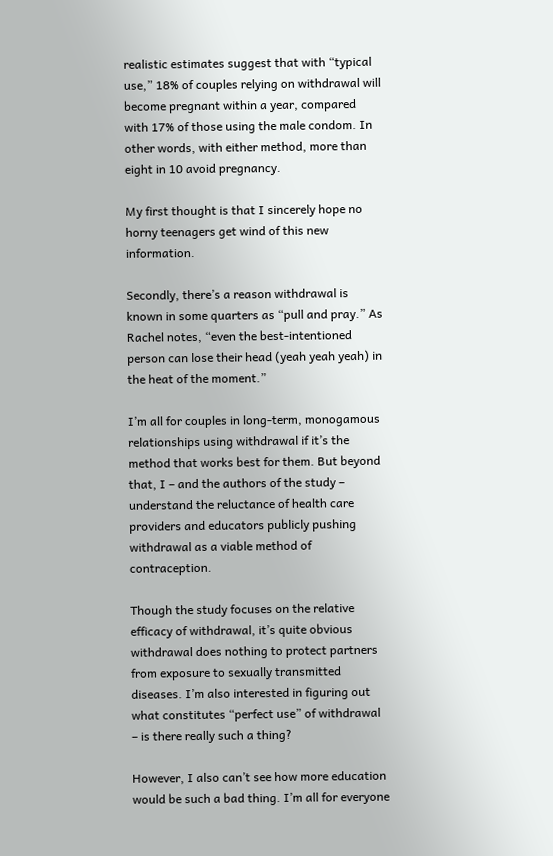realistic estimates suggest that with “typical use,” 18% of couples relying on withdrawal will become pregnant within a year, compared with 17% of those using the male condom. In other words, with either method, more than eight in 10 avoid pregnancy.

My first thought is that I sincerely hope no horny teenagers get wind of this new information.

Secondly, there’s a reason withdrawal is known in some quarters as “pull and pray.” As Rachel notes, “even the best-intentioned person can lose their head (yeah yeah yeah) in the heat of the moment.”

I’m all for couples in long-term, monogamous relationships using withdrawal if it’s the method that works best for them. But beyond that, I – and the authors of the study – understand the reluctance of health care providers and educators publicly pushing withdrawal as a viable method of contraception.

Though the study focuses on the relative efficacy of withdrawal, it’s quite obvious withdrawal does nothing to protect partners from exposure to sexually transmitted diseases. I’m also interested in figuring out what constitutes “perfect use” of withdrawal – is there really such a thing?

However, I also can’t see how more education would be such a bad thing. I’m all for everyone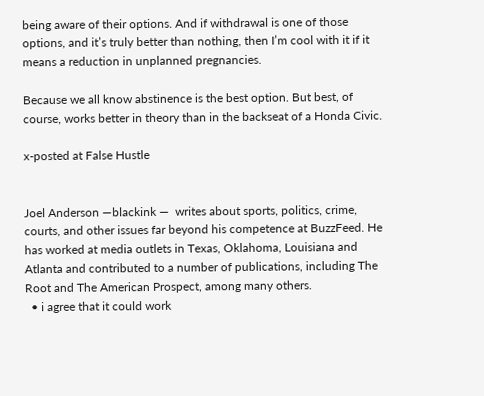being aware of their options. And if withdrawal is one of those options, and it’s truly better than nothing, then I’m cool with it if it means a reduction in unplanned pregnancies.

Because we all know abstinence is the best option. But best, of course, works better in theory than in the backseat of a Honda Civic.

x-posted at False Hustle


Joel Anderson —blackink —  writes about sports, politics, crime, courts, and other issues far beyond his competence at BuzzFeed. He has worked at media outlets in Texas, Oklahoma, Louisiana and Atlanta and contributed to a number of publications, including The Root and The American Prospect, among many others.
  • i agree that it could work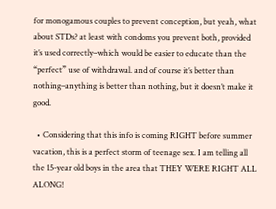for monogamous couples to prevent conception, but yeah, what about STDs? at least with condoms you prevent both, provided it’s used correctly–which would be easier to educate than the “perfect” use of withdrawal. and of course it’s better than nothing–anything is better than nothing, but it doesn’t make it good.

  • Considering that this info is coming RIGHT before summer vacation, this is a perfect storm of teenage sex. I am telling all the 15-year old boys in the area that THEY WERE RIGHT ALL ALONG!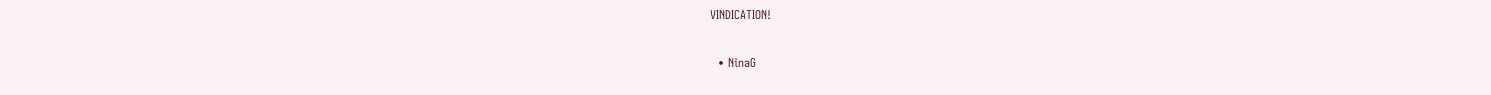VINDICATION!

  • NinaG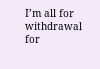I’m all for withdrawal for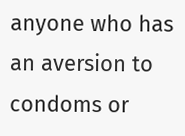anyone who has an aversion to condoms or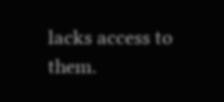lacks access to them.